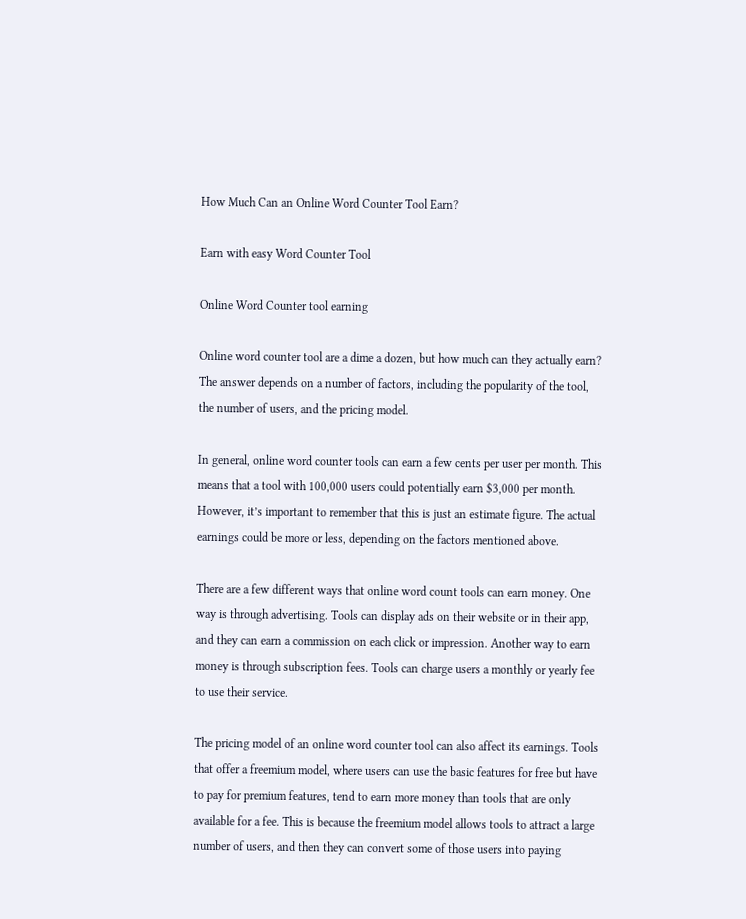How Much Can an Online Word Counter Tool Earn?

Earn with easy Word Counter Tool

Online Word Counter tool earning

Online word counter tool are a dime a dozen, but how much can they actually earn? The answer depends on a number of factors, including the popularity of the tool, the number of users, and the pricing model.

In general, online word counter tools can earn a few cents per user per month. This means that a tool with 100,000 users could potentially earn $3,000 per month. However, it’s important to remember that this is just an estimate figure. The actual earnings could be more or less, depending on the factors mentioned above.

There are a few different ways that online word count tools can earn money. One way is through advertising. Tools can display ads on their website or in their app, and they can earn a commission on each click or impression. Another way to earn money is through subscription fees. Tools can charge users a monthly or yearly fee to use their service.

The pricing model of an online word counter tool can also affect its earnings. Tools that offer a freemium model, where users can use the basic features for free but have to pay for premium features, tend to earn more money than tools that are only available for a fee. This is because the freemium model allows tools to attract a large number of users, and then they can convert some of those users into paying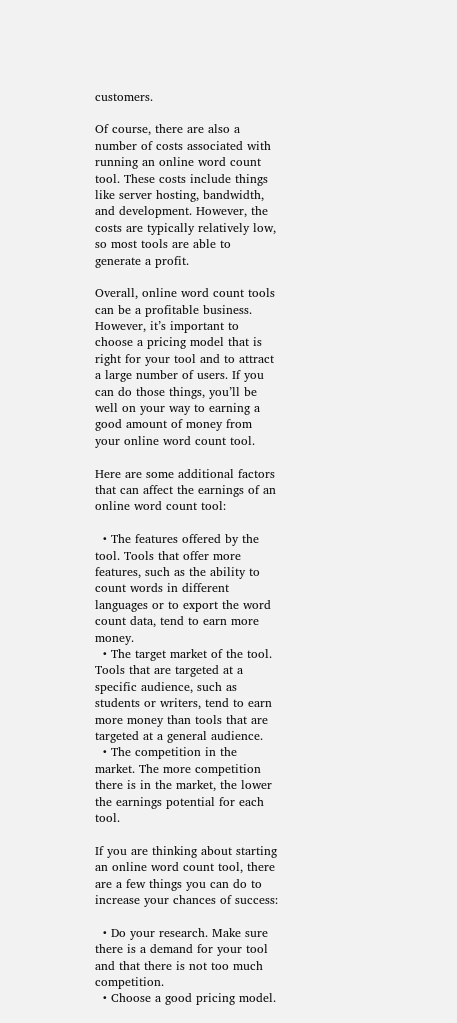customers.

Of course, there are also a number of costs associated with running an online word count tool. These costs include things like server hosting, bandwidth, and development. However, the costs are typically relatively low, so most tools are able to generate a profit.

Overall, online word count tools can be a profitable business. However, it’s important to choose a pricing model that is right for your tool and to attract a large number of users. If you can do those things, you’ll be well on your way to earning a good amount of money from your online word count tool.

Here are some additional factors that can affect the earnings of an online word count tool:

  • The features offered by the tool. Tools that offer more features, such as the ability to count words in different languages or to export the word count data, tend to earn more money.
  • The target market of the tool. Tools that are targeted at a specific audience, such as students or writers, tend to earn more money than tools that are targeted at a general audience.
  • The competition in the market. The more competition there is in the market, the lower the earnings potential for each tool.

If you are thinking about starting an online word count tool, there are a few things you can do to increase your chances of success:

  • Do your research. Make sure there is a demand for your tool and that there is not too much competition.
  • Choose a good pricing model.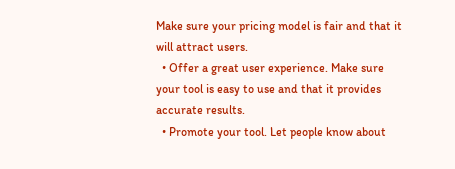Make sure your pricing model is fair and that it will attract users.
  • Offer a great user experience. Make sure your tool is easy to use and that it provides accurate results.
  • Promote your tool. Let people know about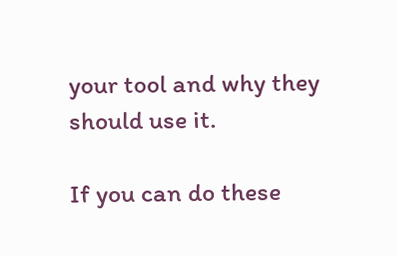your tool and why they should use it.

If you can do these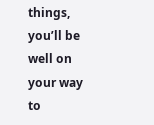things, you’ll be well on your way to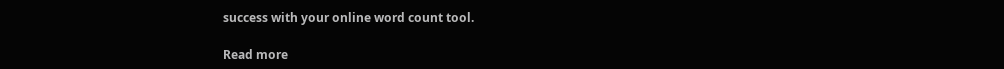success with your online word count tool.

Read more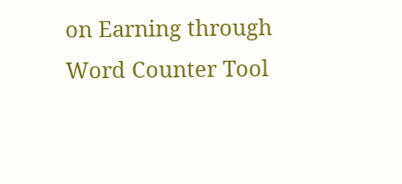on Earning through Word Counter Tool